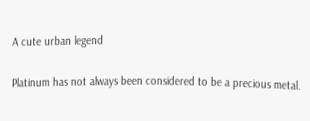A cute urban legend

Platinum has not always been considered to be a precious metal.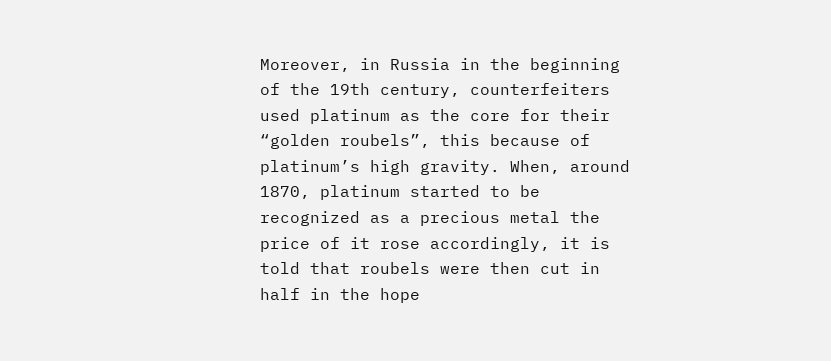Moreover, in Russia in the beginning of the 19th century, counterfeiters  used platinum as the core for their “golden roubels”, this because of platinum’s high gravity. When, around 1870, platinum started to be recognized as a precious metal the price of it rose accordingly, it is told that roubels were then cut in half in the hope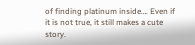of finding platinum inside…. Even if it is not true, it still makes a cute story.